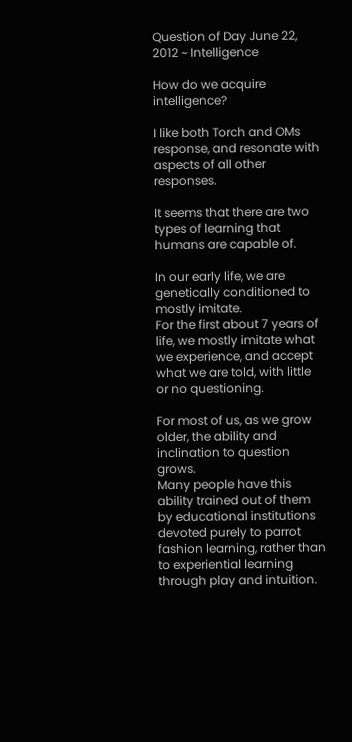Question of Day June 22, 2012 ~ Intelligence

How do we acquire intelligence?

I like both Torch and OMs response, and resonate with aspects of all other responses.

It seems that there are two types of learning that humans are capable of.

In our early life, we are genetically conditioned to mostly imitate.
For the first about 7 years of life, we mostly imitate what we experience, and accept what we are told, with little or no questioning.

For most of us, as we grow older, the ability and inclination to question grows.
Many people have this ability trained out of them by educational institutions devoted purely to parrot fashion learning, rather than to experiential learning through play and intuition.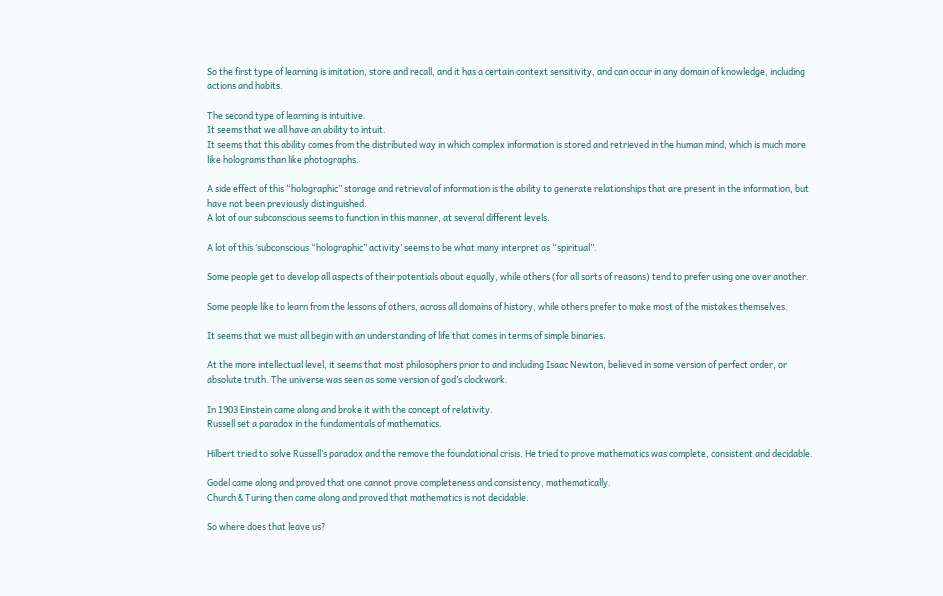So the first type of learning is imitation, store and recall, and it has a certain context sensitivity, and can occur in any domain of knowledge, including actions and habits.

The second type of learning is intuitive.
It seems that we all have an ability to intuit.
It seems that this ability comes from the distributed way in which complex information is stored and retrieved in the human mind, which is much more like holograms than like photographs.

A side effect of this “holographic” storage and retrieval of information is the ability to generate relationships that are present in the information, but have not been previously distinguished.
A lot of our subconscious seems to function in this manner, at several different levels.

A lot of this ‘subconscious “holographic” activity’ seems to be what many interpret as “spiritual”.

Some people get to develop all aspects of their potentials about equally, while others (for all sorts of reasons) tend to prefer using one over another.

Some people like to learn from the lessons of others, across all domains of history, while others prefer to make most of the mistakes themselves.

It seems that we must all begin with an understanding of life that comes in terms of simple binaries.

At the more intellectual level, it seems that most philosophers prior to and including Isaac Newton, believed in some version of perfect order, or absolute truth. The universe was seen as some version of god’s clockwork.

In 1903 Einstein came along and broke it with the concept of relativity.
Russell set a paradox in the fundamentals of mathematics.

Hilbert tried to solve Russell’s paradox and the remove the foundational crisis. He tried to prove mathematics was complete, consistent and decidable.

Godel came along and proved that one cannot prove completeness and consistency, mathematically.
Church & Turing then came along and proved that mathematics is not decidable.

So where does that leave us?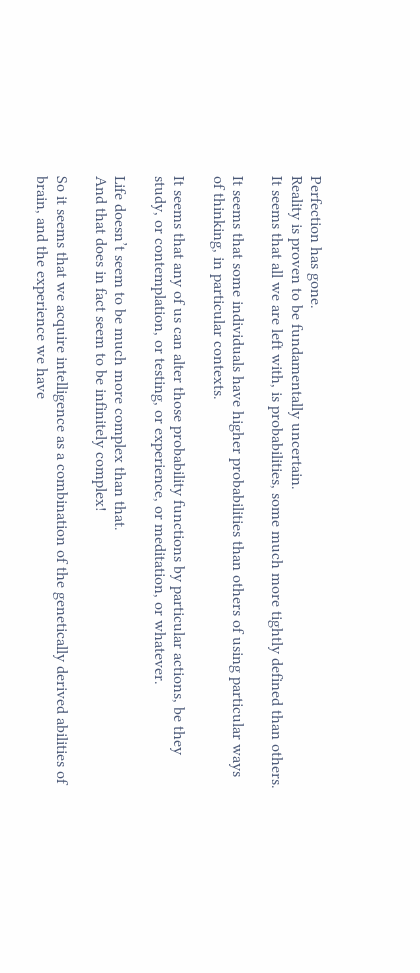Perfection has gone.
Reality is proven to be fundamentally uncertain.
It seems that all we are left with, is probabilities, some much more tightly defined than others.

It seems that some individuals have higher probabilities than others of using particular ways of thinking, in particular contexts.

It seems that any of us can alter those probability functions by particular actions, be they study, or contemplation, or testing, or experience, or meditation, or whatever.

Life doesn’t seem to be much more complex than that.
And that does in fact seem to be infinitely complex!

So it seems that we acquire intelligence as a combination of the genetically derived abilities of brain, and the experience we have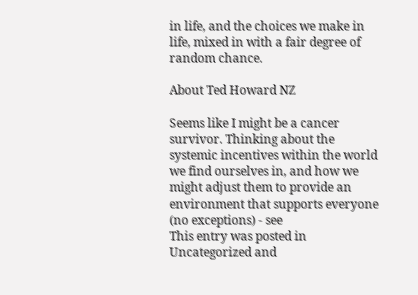in life, and the choices we make in life, mixed in with a fair degree of random chance.

About Ted Howard NZ

Seems like I might be a cancer survivor. Thinking about the systemic incentives within the world we find ourselves in, and how we might adjust them to provide an environment that supports everyone (no exceptions) - see
This entry was posted in Uncategorized and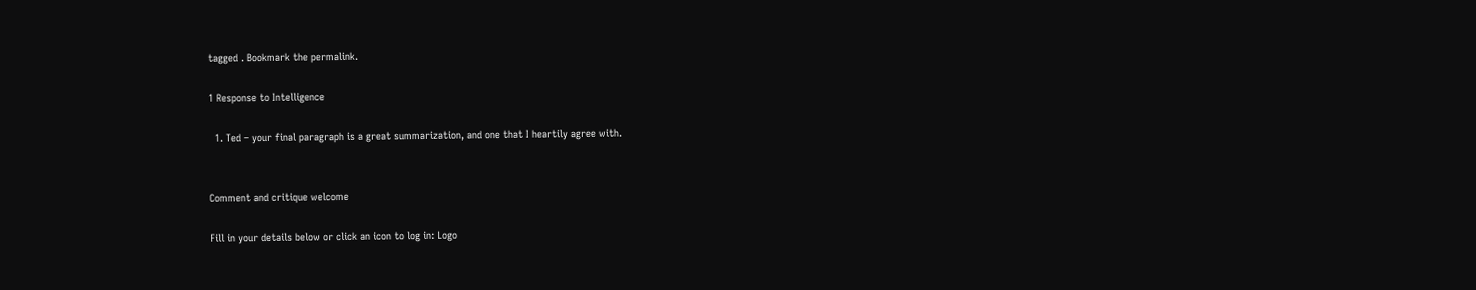tagged . Bookmark the permalink.

1 Response to Intelligence

  1. Ted – your final paragraph is a great summarization, and one that I heartily agree with.


Comment and critique welcome

Fill in your details below or click an icon to log in: Logo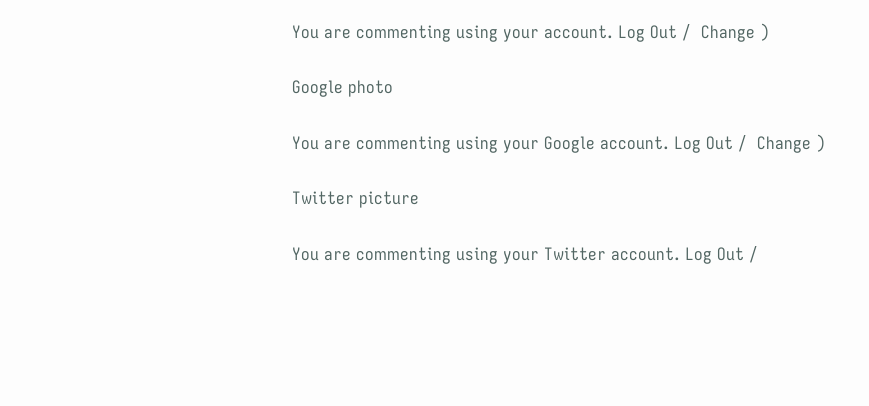You are commenting using your account. Log Out /  Change )

Google photo

You are commenting using your Google account. Log Out /  Change )

Twitter picture

You are commenting using your Twitter account. Log Out /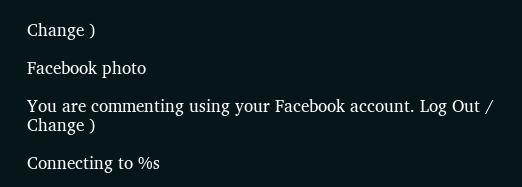Change )

Facebook photo

You are commenting using your Facebook account. Log Out /  Change )

Connecting to %s